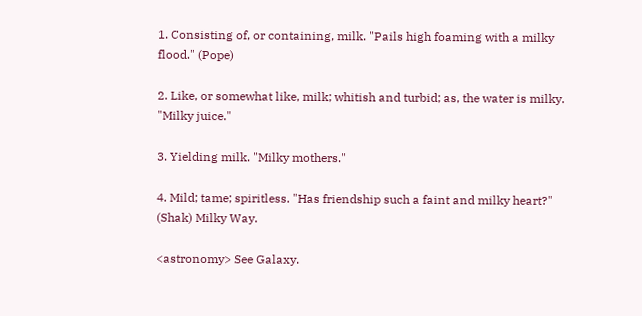1. Consisting of, or containing, milk. "Pails high foaming with a milky flood." (Pope)

2. Like, or somewhat like, milk; whitish and turbid; as, the water is milky. "Milky juice."

3. Yielding milk. "Milky mothers."

4. Mild; tame; spiritless. "Has friendship such a faint and milky heart?" (Shak) Milky Way.

<astronomy> See Galaxy.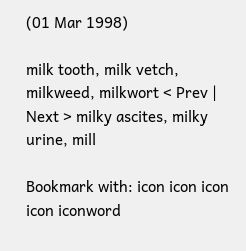(01 Mar 1998)

milk tooth, milk vetch, milkweed, milkwort < Prev | Next > milky ascites, milky urine, mill

Bookmark with: icon icon icon icon iconword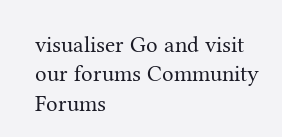visualiser Go and visit our forums Community Forums